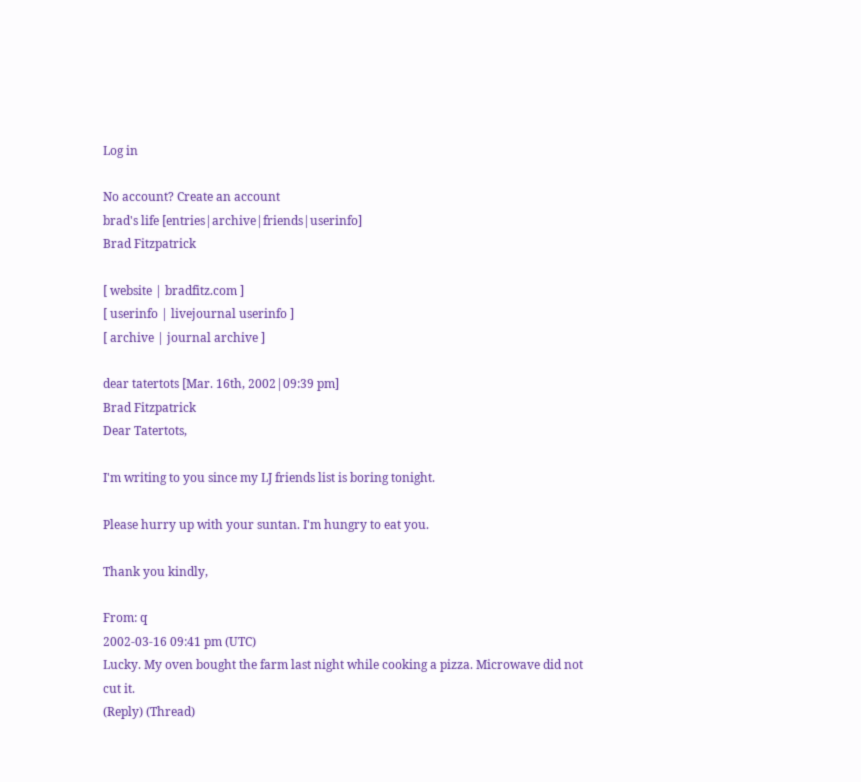Log in

No account? Create an account
brad's life [entries|archive|friends|userinfo]
Brad Fitzpatrick

[ website | bradfitz.com ]
[ userinfo | livejournal userinfo ]
[ archive | journal archive ]

dear tatertots [Mar. 16th, 2002|09:39 pm]
Brad Fitzpatrick
Dear Tatertots,

I'm writing to you since my LJ friends list is boring tonight.

Please hurry up with your suntan. I'm hungry to eat you.

Thank you kindly,

From: q
2002-03-16 09:41 pm (UTC)
Lucky. My oven bought the farm last night while cooking a pizza. Microwave did not cut it.
(Reply) (Thread)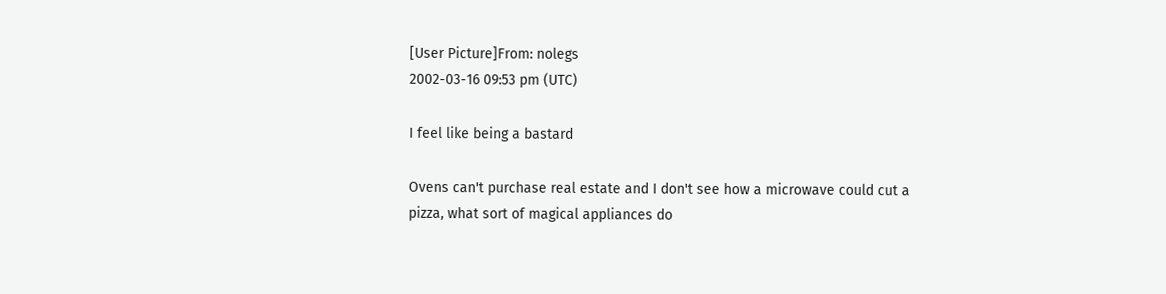[User Picture]From: nolegs
2002-03-16 09:53 pm (UTC)

I feel like being a bastard

Ovens can't purchase real estate and I don't see how a microwave could cut a pizza, what sort of magical appliances do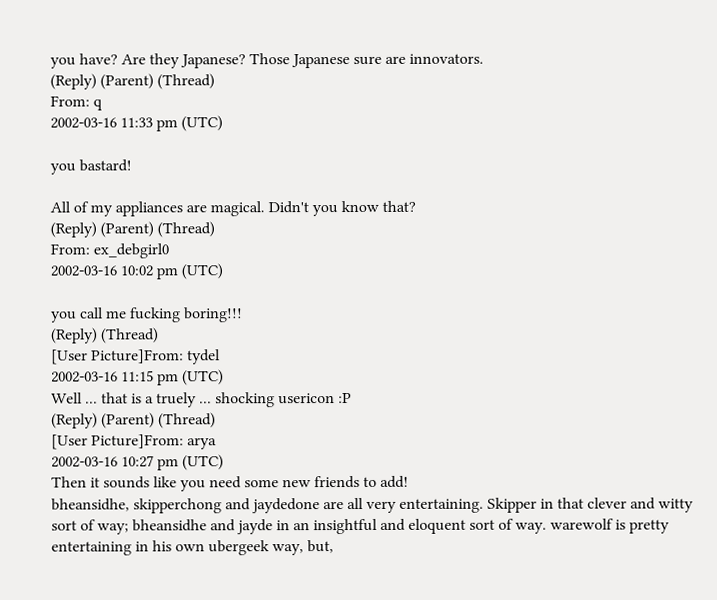you have? Are they Japanese? Those Japanese sure are innovators.
(Reply) (Parent) (Thread)
From: q
2002-03-16 11:33 pm (UTC)

you bastard!

All of my appliances are magical. Didn't you know that?
(Reply) (Parent) (Thread)
From: ex_debgirl0
2002-03-16 10:02 pm (UTC)

you call me fucking boring!!!
(Reply) (Thread)
[User Picture]From: tydel
2002-03-16 11:15 pm (UTC)
Well ... that is a truely ... shocking usericon :P
(Reply) (Parent) (Thread)
[User Picture]From: arya
2002-03-16 10:27 pm (UTC)
Then it sounds like you need some new friends to add!
bheansidhe, skipperchong and jaydedone are all very entertaining. Skipper in that clever and witty sort of way; bheansidhe and jayde in an insightful and eloquent sort of way. warewolf is pretty entertaining in his own ubergeek way, but,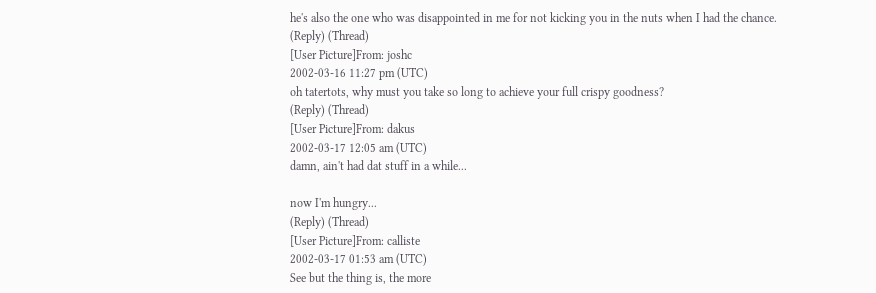he's also the one who was disappointed in me for not kicking you in the nuts when I had the chance.
(Reply) (Thread)
[User Picture]From: joshc
2002-03-16 11:27 pm (UTC)
oh tatertots, why must you take so long to achieve your full crispy goodness?
(Reply) (Thread)
[User Picture]From: dakus
2002-03-17 12:05 am (UTC)
damn, ain't had dat stuff in a while...

now I'm hungry...
(Reply) (Thread)
[User Picture]From: calliste
2002-03-17 01:53 am (UTC)
See but the thing is, the more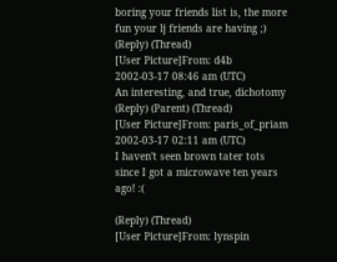boring your friends list is, the more fun your lj friends are having ;)
(Reply) (Thread)
[User Picture]From: d4b
2002-03-17 08:46 am (UTC)
An interesting, and true, dichotomy
(Reply) (Parent) (Thread)
[User Picture]From: paris_of_priam
2002-03-17 02:11 am (UTC)
I haven't seen brown tater tots since I got a microwave ten years ago! :(

(Reply) (Thread)
[User Picture]From: lynspin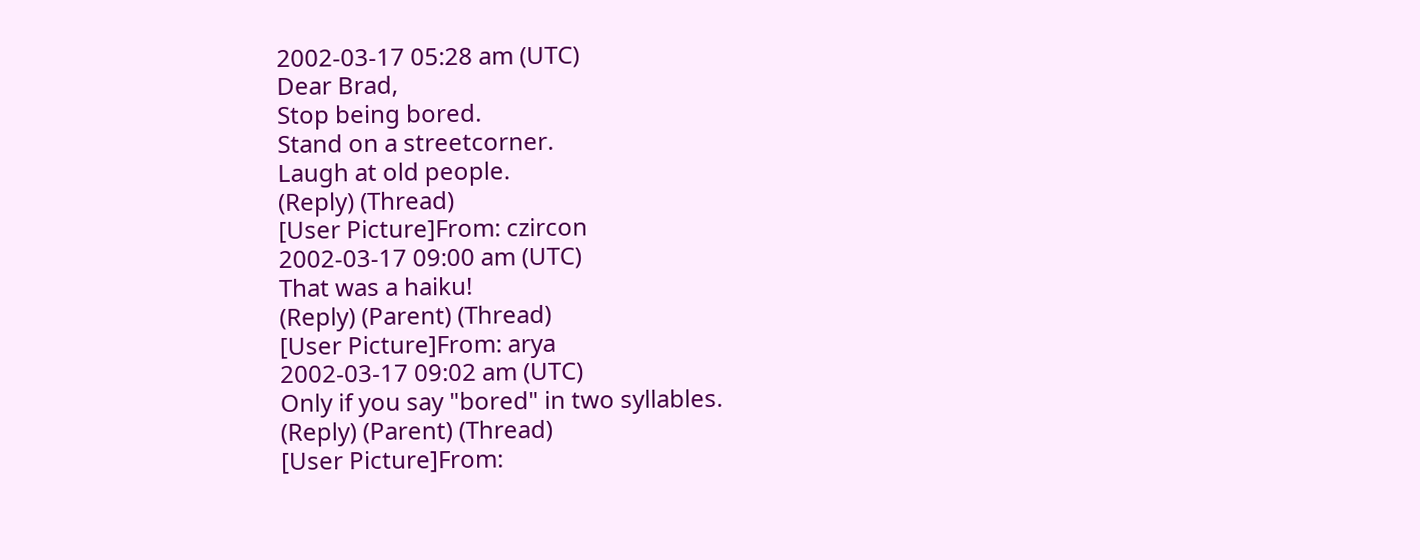2002-03-17 05:28 am (UTC)
Dear Brad,
Stop being bored.
Stand on a streetcorner.
Laugh at old people.
(Reply) (Thread)
[User Picture]From: czircon
2002-03-17 09:00 am (UTC)
That was a haiku!
(Reply) (Parent) (Thread)
[User Picture]From: arya
2002-03-17 09:02 am (UTC)
Only if you say "bored" in two syllables.
(Reply) (Parent) (Thread)
[User Picture]From: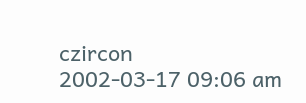czircon
2002-03-17 09:06 am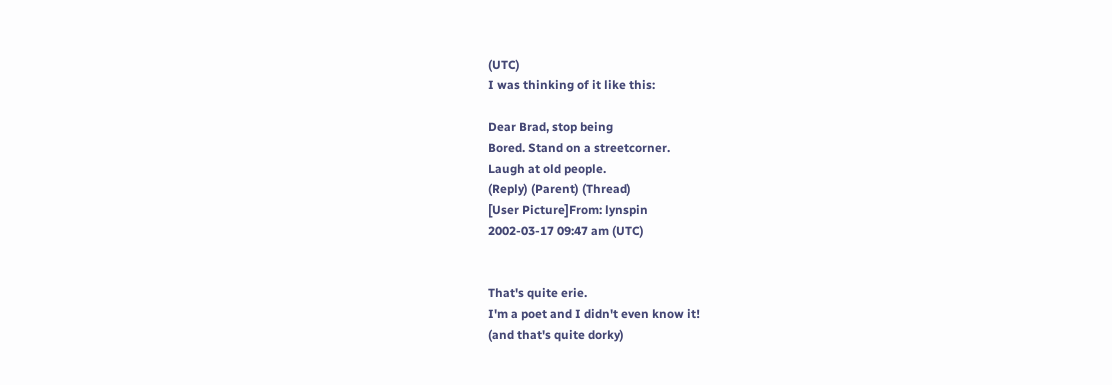(UTC)
I was thinking of it like this:

Dear Brad, stop being
Bored. Stand on a streetcorner.
Laugh at old people.
(Reply) (Parent) (Thread)
[User Picture]From: lynspin
2002-03-17 09:47 am (UTC)


That's quite erie.
I'm a poet and I didn't even know it!
(and that's quite dorky)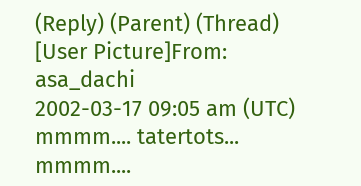(Reply) (Parent) (Thread)
[User Picture]From: asa_dachi
2002-03-17 09:05 am (UTC)
mmmm.... tatertots... mmmm....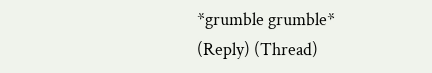*grumble grumble*
(Reply) (Thread)